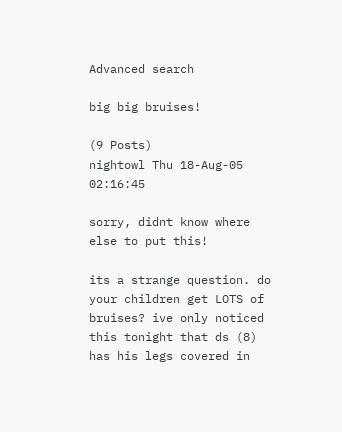Advanced search

big big bruises!

(9 Posts)
nightowl Thu 18-Aug-05 02:16:45

sorry, didnt know where else to put this!

its a strange question. do your children get LOTS of bruises? ive only noticed this tonight that ds (8) has his legs covered in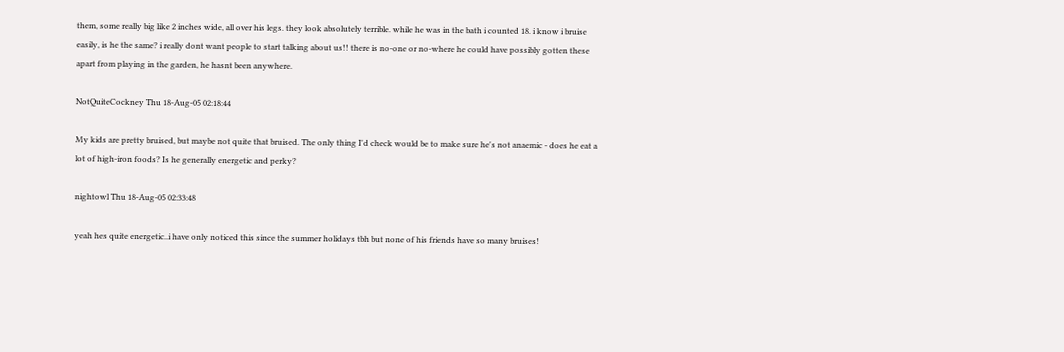them, some really big like 2 inches wide, all over his legs. they look absolutely terrible. while he was in the bath i counted 18. i know i bruise easily, is he the same? i really dont want people to start talking about us!! there is no-one or no-where he could have possibly gotten these apart from playing in the garden, he hasnt been anywhere.

NotQuiteCockney Thu 18-Aug-05 02:18:44

My kids are pretty bruised, but maybe not quite that bruised. The only thing I'd check would be to make sure he's not anaemic - does he eat a lot of high-iron foods? Is he generally energetic and perky?

nightowl Thu 18-Aug-05 02:33:48

yeah hes quite energetic..i have only noticed this since the summer holidays tbh but none of his friends have so many bruises!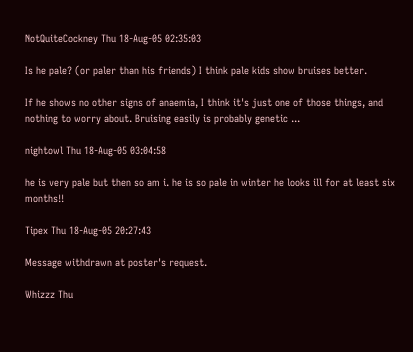NotQuiteCockney Thu 18-Aug-05 02:35:03

Is he pale? (or paler than his friends) I think pale kids show bruises better.

If he shows no other signs of anaemia, I think it's just one of those things, and nothing to worry about. Bruising easily is probably genetic ...

nightowl Thu 18-Aug-05 03:04:58

he is very pale but then so am i. he is so pale in winter he looks ill for at least six months!!

Tipex Thu 18-Aug-05 20:27:43

Message withdrawn at poster's request.

Whizzz Thu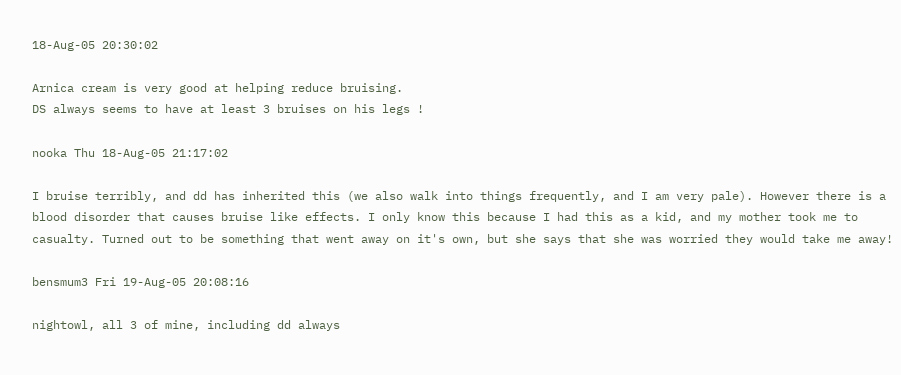18-Aug-05 20:30:02

Arnica cream is very good at helping reduce bruising.
DS always seems to have at least 3 bruises on his legs !

nooka Thu 18-Aug-05 21:17:02

I bruise terribly, and dd has inherited this (we also walk into things frequently, and I am very pale). However there is a blood disorder that causes bruise like effects. I only know this because I had this as a kid, and my mother took me to casualty. Turned out to be something that went away on it's own, but she says that she was worried they would take me away!

bensmum3 Fri 19-Aug-05 20:08:16

nightowl, all 3 of mine, including dd always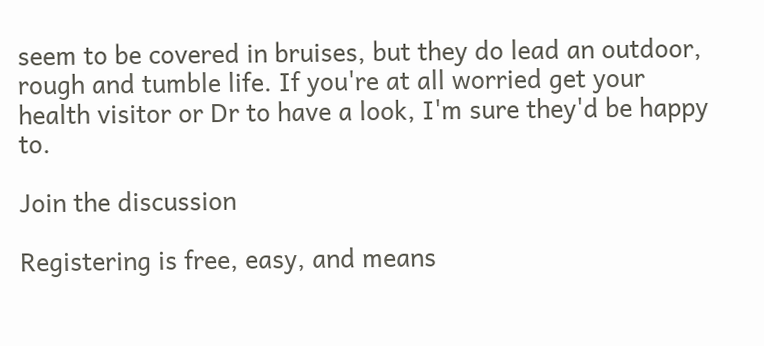seem to be covered in bruises, but they do lead an outdoor, rough and tumble life. If you're at all worried get your health visitor or Dr to have a look, I'm sure they'd be happy to.

Join the discussion

Registering is free, easy, and means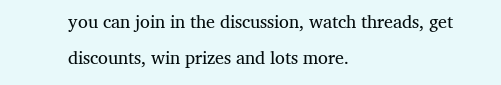you can join in the discussion, watch threads, get discounts, win prizes and lots more.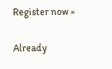Register now »

Already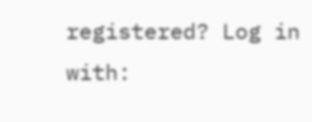registered? Log in with: